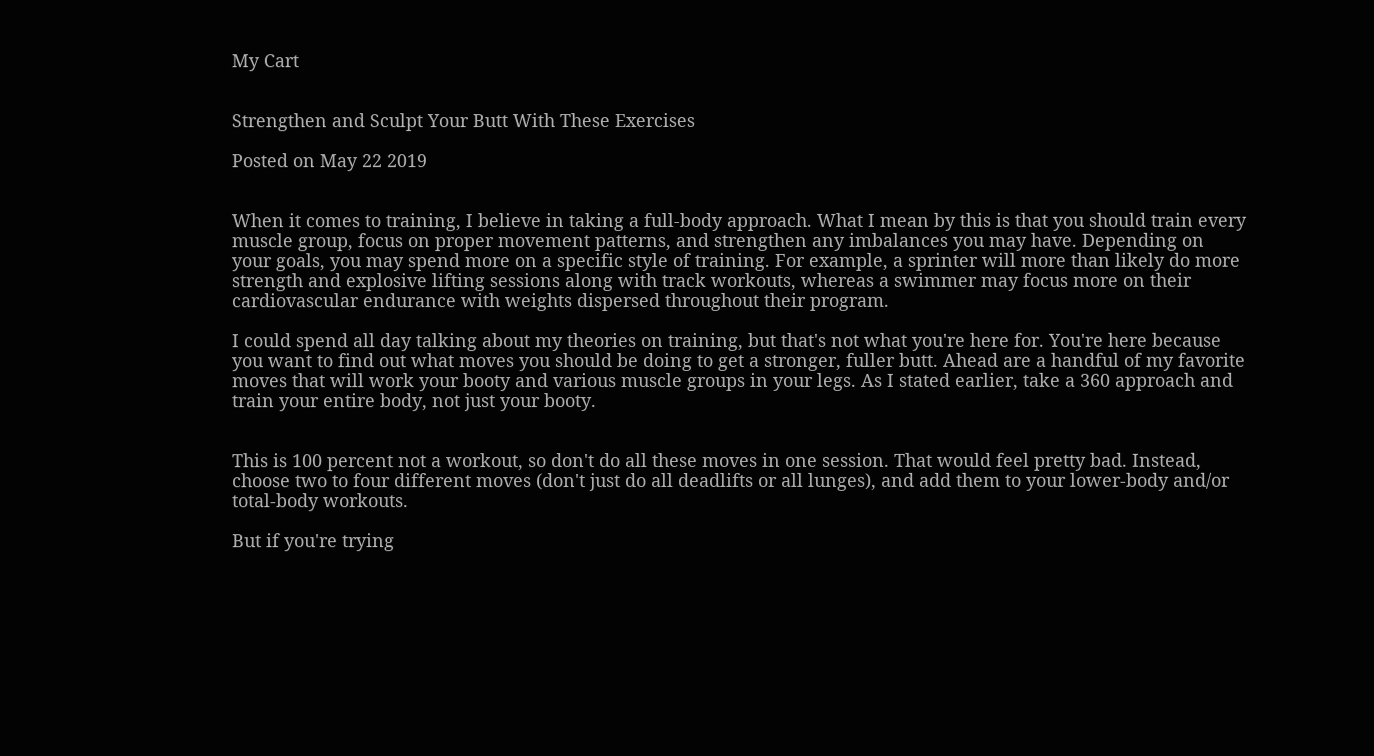My Cart


Strengthen and Sculpt Your Butt With These Exercises

Posted on May 22 2019


When it comes to training, I believe in taking a full-body approach. What I mean by this is that you should train every muscle group, focus on proper movement patterns, and strengthen any imbalances you may have. Depending on your goals, you may spend more on a specific style of training. For example, a sprinter will more than likely do more strength and explosive lifting sessions along with track workouts, whereas a swimmer may focus more on their cardiovascular endurance with weights dispersed throughout their program.

I could spend all day talking about my theories on training, but that's not what you're here for. You're here because you want to find out what moves you should be doing to get a stronger, fuller butt. Ahead are a handful of my favorite moves that will work your booty and various muscle groups in your legs. As I stated earlier, take a 360 approach and train your entire body, not just your booty.


This is 100 percent not a workout, so don't do all these moves in one session. That would feel pretty bad. Instead, choose two to four different moves (don't just do all deadlifts or all lunges), and add them to your lower-body and/or total-body workouts.

But if you're trying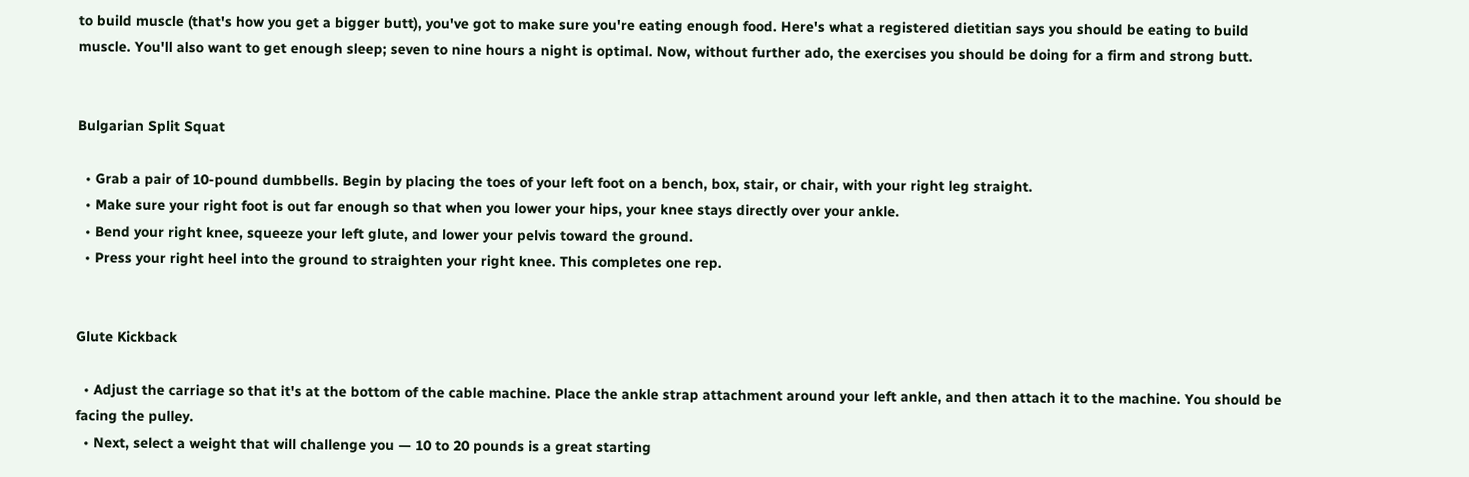to build muscle (that's how you get a bigger butt), you've got to make sure you're eating enough food. Here's what a registered dietitian says you should be eating to build muscle. You'll also want to get enough sleep; seven to nine hours a night is optimal. Now, without further ado, the exercises you should be doing for a firm and strong butt.


Bulgarian Split Squat

  • Grab a pair of 10-pound dumbbells. Begin by placing the toes of your left foot on a bench, box, stair, or chair, with your right leg straight.
  • Make sure your right foot is out far enough so that when you lower your hips, your knee stays directly over your ankle.
  • Bend your right knee, squeeze your left glute, and lower your pelvis toward the ground.
  • Press your right heel into the ground to straighten your right knee. This completes one rep.


Glute Kickback

  • Adjust the carriage so that it's at the bottom of the cable machine. Place the ankle strap attachment around your left ankle, and then attach it to the machine. You should be facing the pulley.
  • Next, select a weight that will challenge you — 10 to 20 pounds is a great starting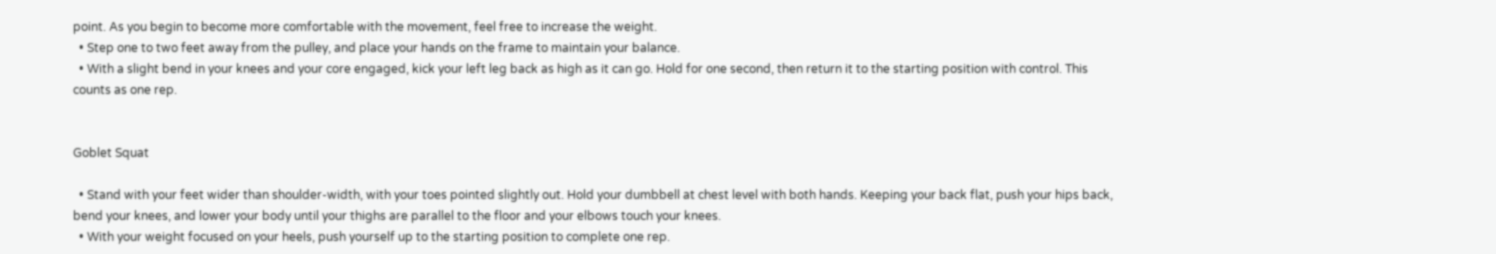point. As you begin to become more comfortable with the movement, feel free to increase the weight.
  • Step one to two feet away from the pulley, and place your hands on the frame to maintain your balance.
  • With a slight bend in your knees and your core engaged, kick your left leg back as high as it can go. Hold for one second, then return it to the starting position with control. This counts as one rep.


Goblet Squat

  • Stand with your feet wider than shoulder-width, with your toes pointed slightly out. Hold your dumbbell at chest level with both hands. Keeping your back flat, push your hips back, bend your knees, and lower your body until your thighs are parallel to the floor and your elbows touch your knees.
  • With your weight focused on your heels, push yourself up to the starting position to complete one rep.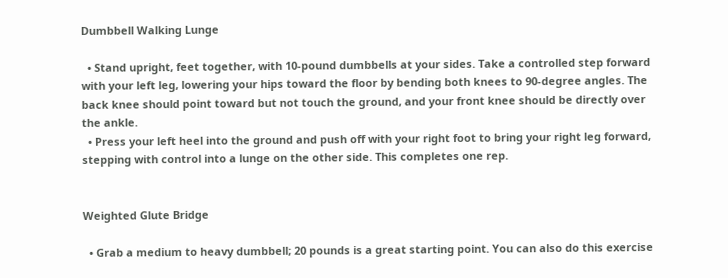Dumbbell Walking Lunge

  • Stand upright, feet together, with 10-pound dumbbells at your sides. Take a controlled step forward with your left leg, lowering your hips toward the floor by bending both knees to 90-degree angles. The back knee should point toward but not touch the ground, and your front knee should be directly over the ankle.
  • Press your left heel into the ground and push off with your right foot to bring your right leg forward, stepping with control into a lunge on the other side. This completes one rep.


Weighted Glute Bridge

  • Grab a medium to heavy dumbbell; 20 pounds is a great starting point. You can also do this exercise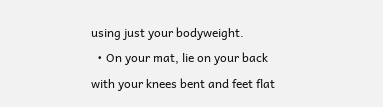using just your bodyweight.
  • On your mat, lie on your back with your knees bent and feet flat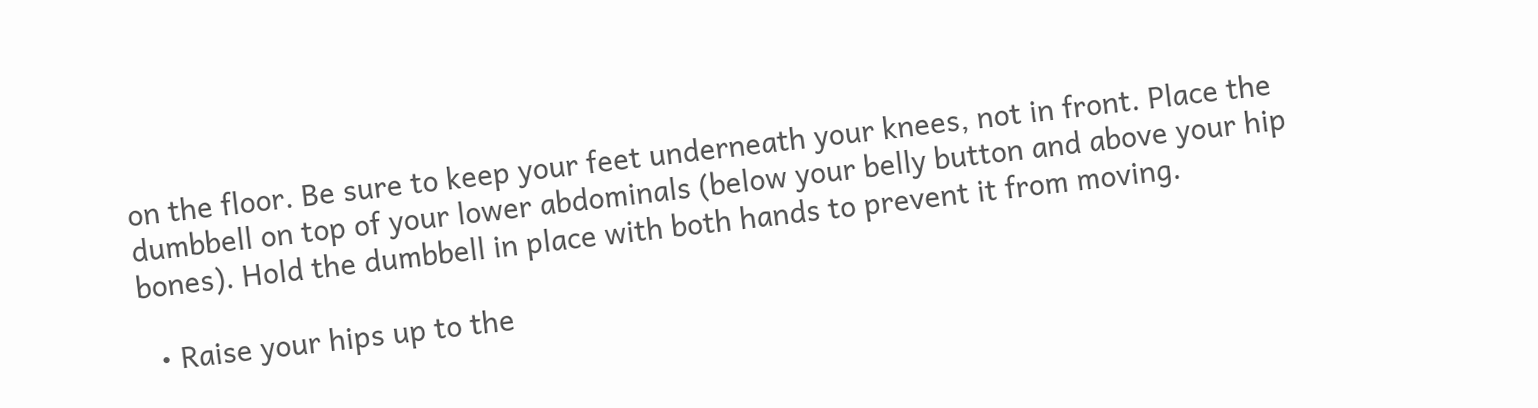on the floor. Be sure to keep your feet underneath your knees, not in front. Place the dumbbell on top of your lower abdominals (below your belly button and above your hip bones). Hold the dumbbell in place with both hands to prevent it from moving.

  • Raise your hips up to the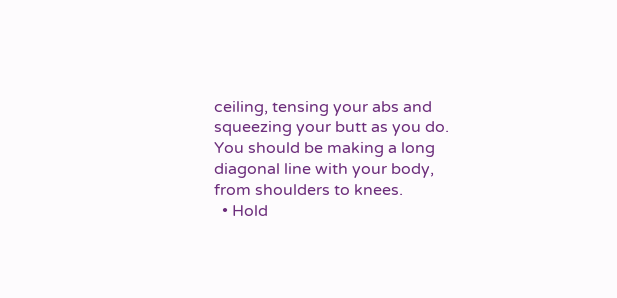ceiling, tensing your abs and squeezing your butt as you do. You should be making a long diagonal line with your body, from shoulders to knees.
  • Hold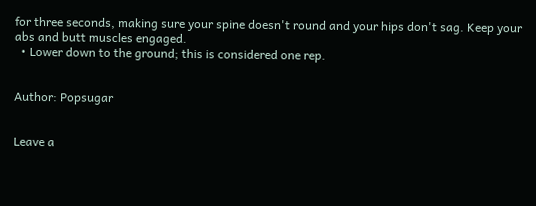for three seconds, making sure your spine doesn't round and your hips don't sag. Keep your abs and butt muscles engaged.
  • Lower down to the ground; this is considered one rep.


Author: Popsugar


Leave a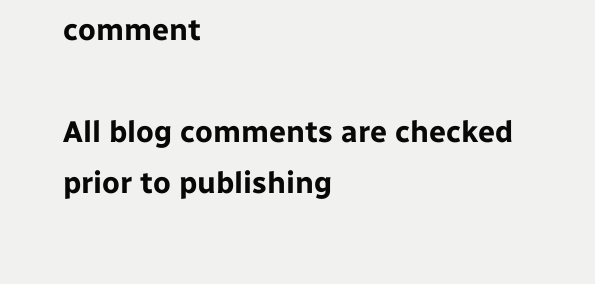comment

All blog comments are checked prior to publishing